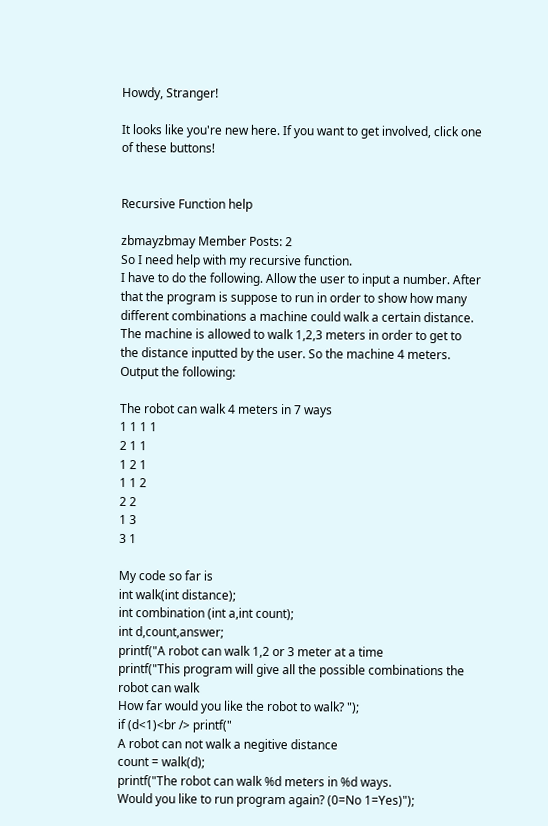Howdy, Stranger!

It looks like you're new here. If you want to get involved, click one of these buttons!


Recursive Function help

zbmayzbmay Member Posts: 2
So I need help with my recursive function.
I have to do the following. Allow the user to input a number. After that the program is suppose to run in order to show how many different combinations a machine could walk a certain distance. The machine is allowed to walk 1,2,3 meters in order to get to the distance inputted by the user. So the machine 4 meters.
Output the following:

The robot can walk 4 meters in 7 ways
1 1 1 1
2 1 1
1 2 1
1 1 2
2 2
1 3
3 1

My code so far is
int walk(int distance);
int combination (int a,int count);
int d,count,answer;
printf("A robot can walk 1,2 or 3 meter at a time
printf("This program will give all the possible combinations the
robot can walk
How far would you like the robot to walk? ");
if (d<1)<br /> printf("
A robot can not walk a negitive distance
count = walk(d);
printf("The robot can walk %d meters in %d ways.
Would you like to run program again? (0=No 1=Yes)");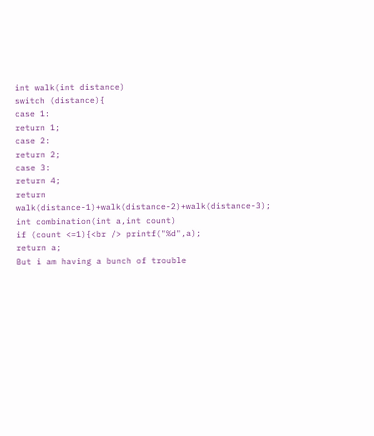int walk(int distance)
switch (distance){
case 1:
return 1;
case 2:
return 2;
case 3:
return 4;
return walk(distance-1)+walk(distance-2)+walk(distance-3);
int combination(int a,int count)
if (count <=1){<br /> printf("%d",a);
return a;
But i am having a bunch of trouble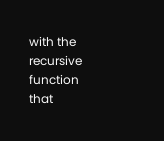with the recursive function that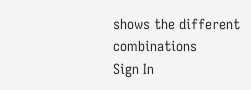shows the different combinations
Sign In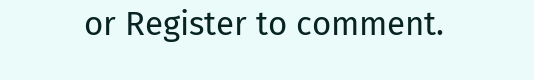or Register to comment.